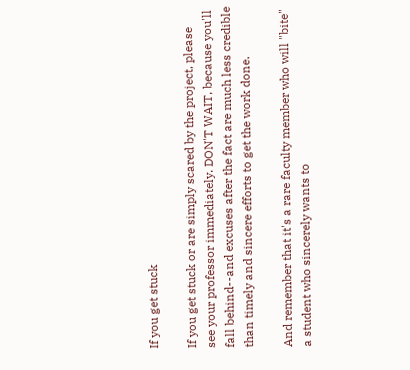If you get stuck

If you get stuck or are simply scared by the project, please see your professor immediately. DON'T WAIT, because you'll fall behind--and excuses after the fact are much less credible than timely and sincere efforts to get the work done.

And remember that it's a rare faculty member who will "bite" a student who sincerely wants to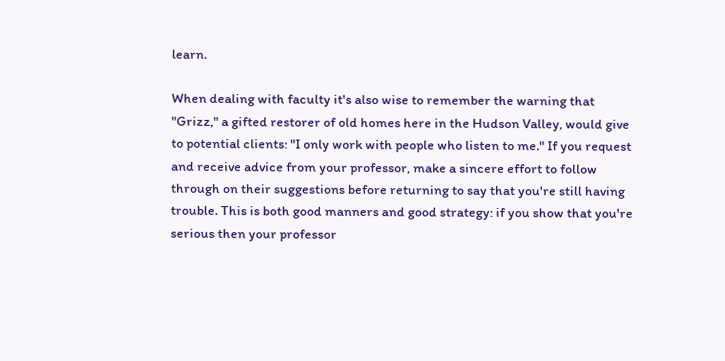learn.

When dealing with faculty it's also wise to remember the warning that "Grizz," a gifted restorer of old homes here in the Hudson Valley, would give to potential clients: "I only work with people who listen to me." If you request and receive advice from your professor, make a sincere effort to follow through on their suggestions before returning to say that you're still having trouble. This is both good manners and good strategy: if you show that you're serious then your professor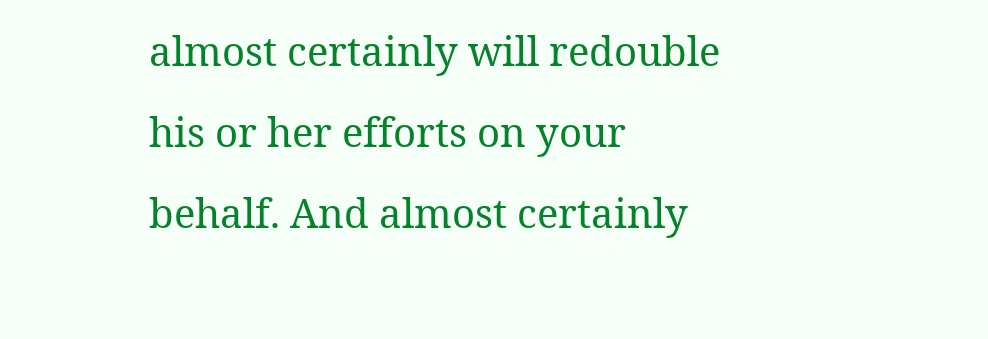almost certainly will redouble his or her efforts on your behalf. And almost certainly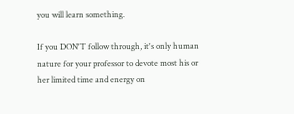you will learn something.

If you DON'T follow through, it's only human nature for your professor to devote most his or her limited time and energy on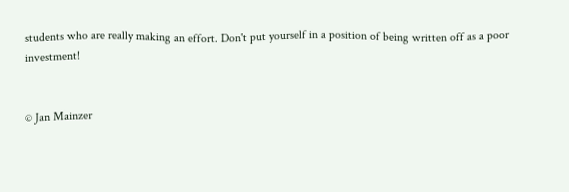students who are really making an effort. Don't put yourself in a position of being written off as a poor investment!


© Jan Mainzer